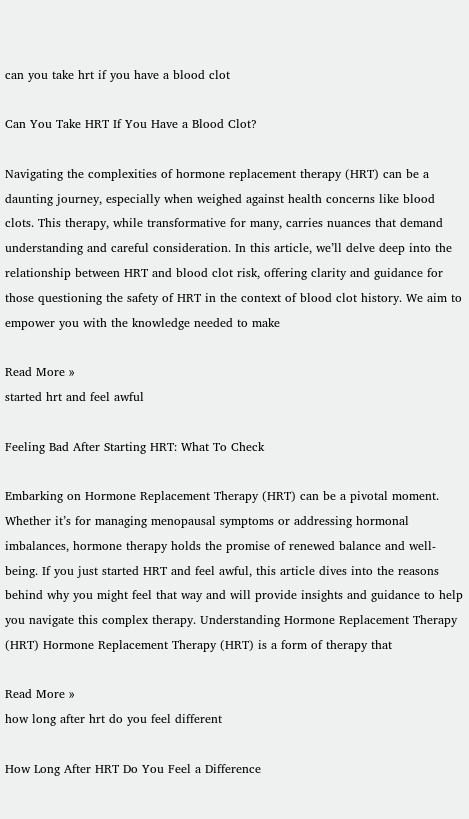can you take hrt if you have a blood clot

Can You Take HRT If You Have a Blood Clot?

Navigating the complexities of hormone replacement therapy (HRT) can be a daunting journey, especially when weighed against health concerns like blood clots. This therapy, while transformative for many, carries nuances that demand understanding and careful consideration. In this article, we’ll delve deep into the relationship between HRT and blood clot risk, offering clarity and guidance for those questioning the safety of HRT in the context of blood clot history. We aim to empower you with the knowledge needed to make

Read More »
started hrt and feel awful

Feeling Bad After Starting HRT: What To Check

Embarking on Hormone Replacement Therapy (HRT) can be a pivotal moment. Whether it’s for managing menopausal symptoms or addressing hormonal imbalances, hormone therapy holds the promise of renewed balance and well-being. If you just started HRT and feel awful, this article dives into the reasons behind why you might feel that way and will provide insights and guidance to help you navigate this complex therapy. Understanding Hormone Replacement Therapy (HRT) Hormone Replacement Therapy (HRT) is a form of therapy that

Read More »
how long after hrt do you feel different

How Long After HRT Do You Feel a Difference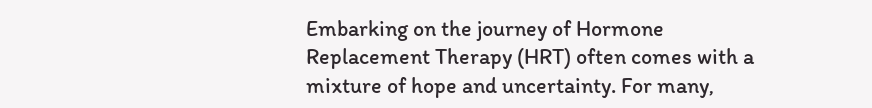Embarking on the journey of Hormone Replacement Therapy (HRT) often comes with a mixture of hope and uncertainty. For many,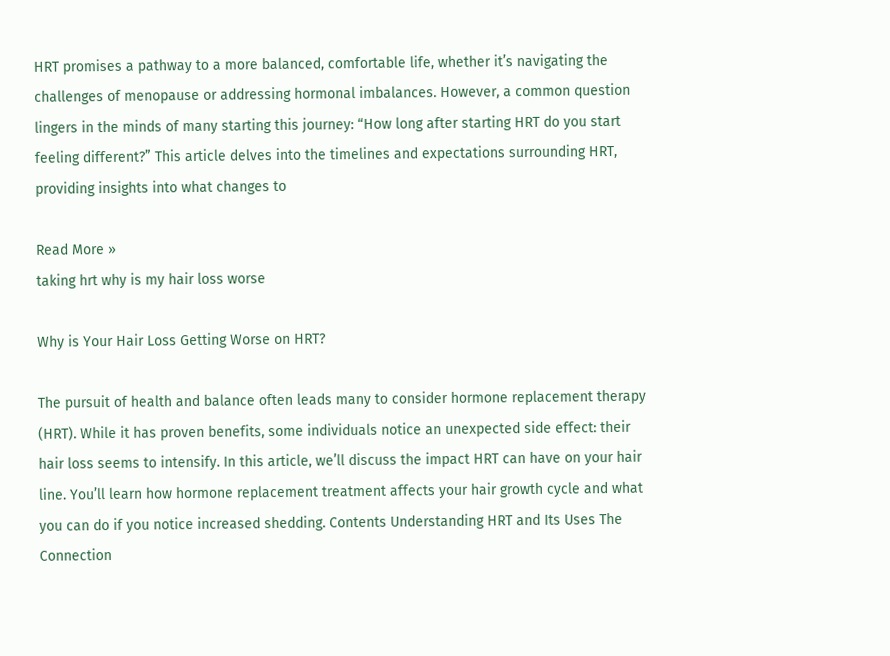HRT promises a pathway to a more balanced, comfortable life, whether it’s navigating the challenges of menopause or addressing hormonal imbalances. However, a common question lingers in the minds of many starting this journey: “How long after starting HRT do you start feeling different?” This article delves into the timelines and expectations surrounding HRT, providing insights into what changes to

Read More »
taking hrt why is my hair loss worse

Why is Your Hair Loss Getting Worse on HRT?

The pursuit of health and balance often leads many to consider hormone replacement therapy (HRT). While it has proven benefits, some individuals notice an unexpected side effect: their hair loss seems to intensify. In this article, we’ll discuss the impact HRT can have on your hair line. You’ll learn how hormone replacement treatment affects your hair growth cycle and what you can do if you notice increased shedding. Contents Understanding HRT and Its Uses The Connection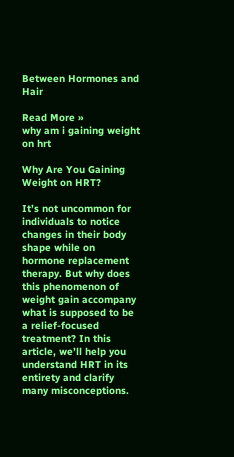Between Hormones and Hair

Read More »
why am i gaining weight on hrt

Why Are You Gaining Weight on HRT?

It’s not uncommon for individuals to notice changes in their body shape while on hormone replacement therapy. But why does this phenomenon of weight gain accompany what is supposed to be a relief-focused treatment? In this article, we’ll help you understand HRT in its entirety and clarify many misconceptions.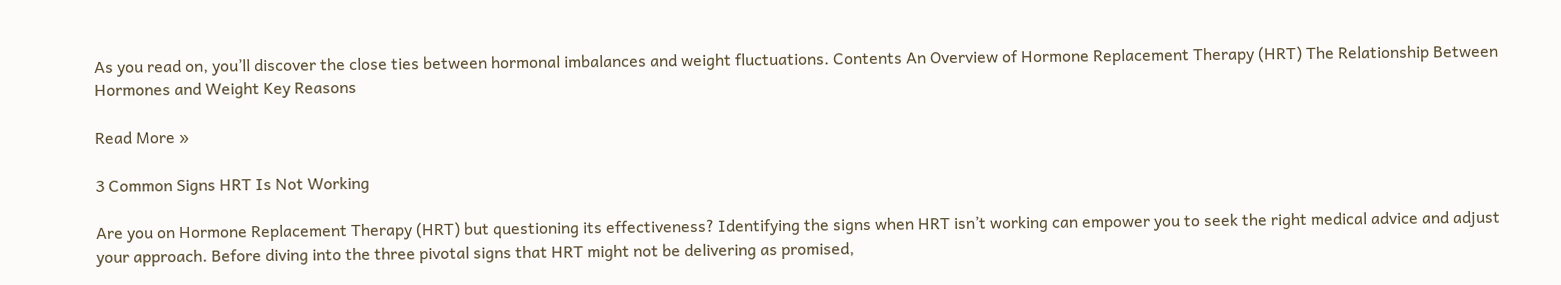As you read on, you’ll discover the close ties between hormonal imbalances and weight fluctuations. Contents An Overview of Hormone Replacement Therapy (HRT) The Relationship Between Hormones and Weight Key Reasons

Read More »

3 Common Signs HRT Is Not Working

Are you on Hormone Replacement Therapy (HRT) but questioning its effectiveness? Identifying the signs when HRT isn’t working can empower you to seek the right medical advice and adjust your approach. Before diving into the three pivotal signs that HRT might not be delivering as promised,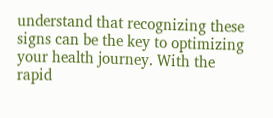understand that recognizing these signs can be the key to optimizing your health journey. With the rapid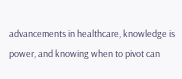advancements in healthcare, knowledge is power, and knowing when to pivot can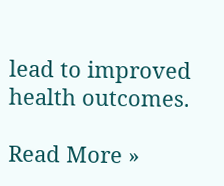lead to improved health outcomes.

Read More »